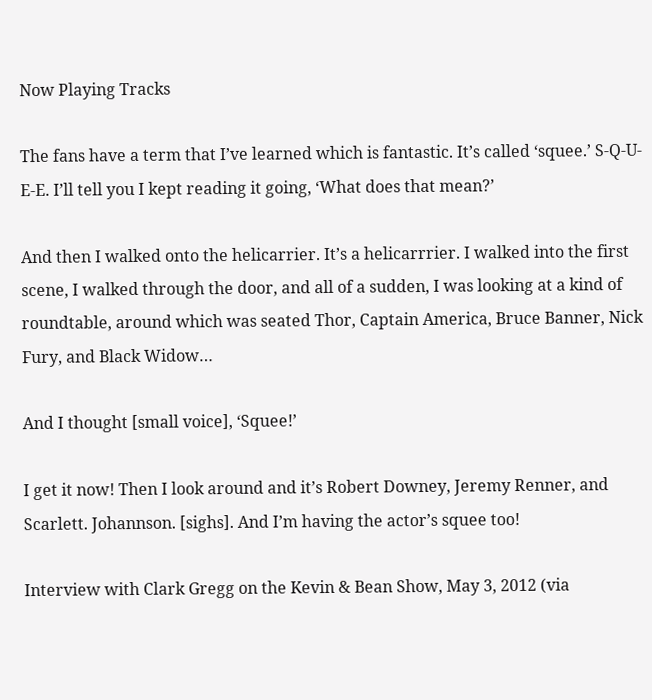Now Playing Tracks

The fans have a term that I’ve learned which is fantastic. It’s called ‘squee.’ S-Q-U-E-E. I’ll tell you I kept reading it going, ‘What does that mean?’

And then I walked onto the helicarrier. It’s a helicarrrier. I walked into the first scene, I walked through the door, and all of a sudden, I was looking at a kind of roundtable, around which was seated Thor, Captain America, Bruce Banner, Nick Fury, and Black Widow…

And I thought [small voice], ‘Squee!’

I get it now! Then I look around and it’s Robert Downey, Jeremy Renner, and Scarlett. Johannson. [sighs]. And I’m having the actor’s squee too!

Interview with Clark Gregg on the Kevin & Bean Show, May 3, 2012 (via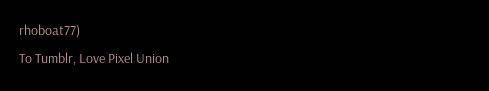rhoboat77)
To Tumblr, Love Pixel Union